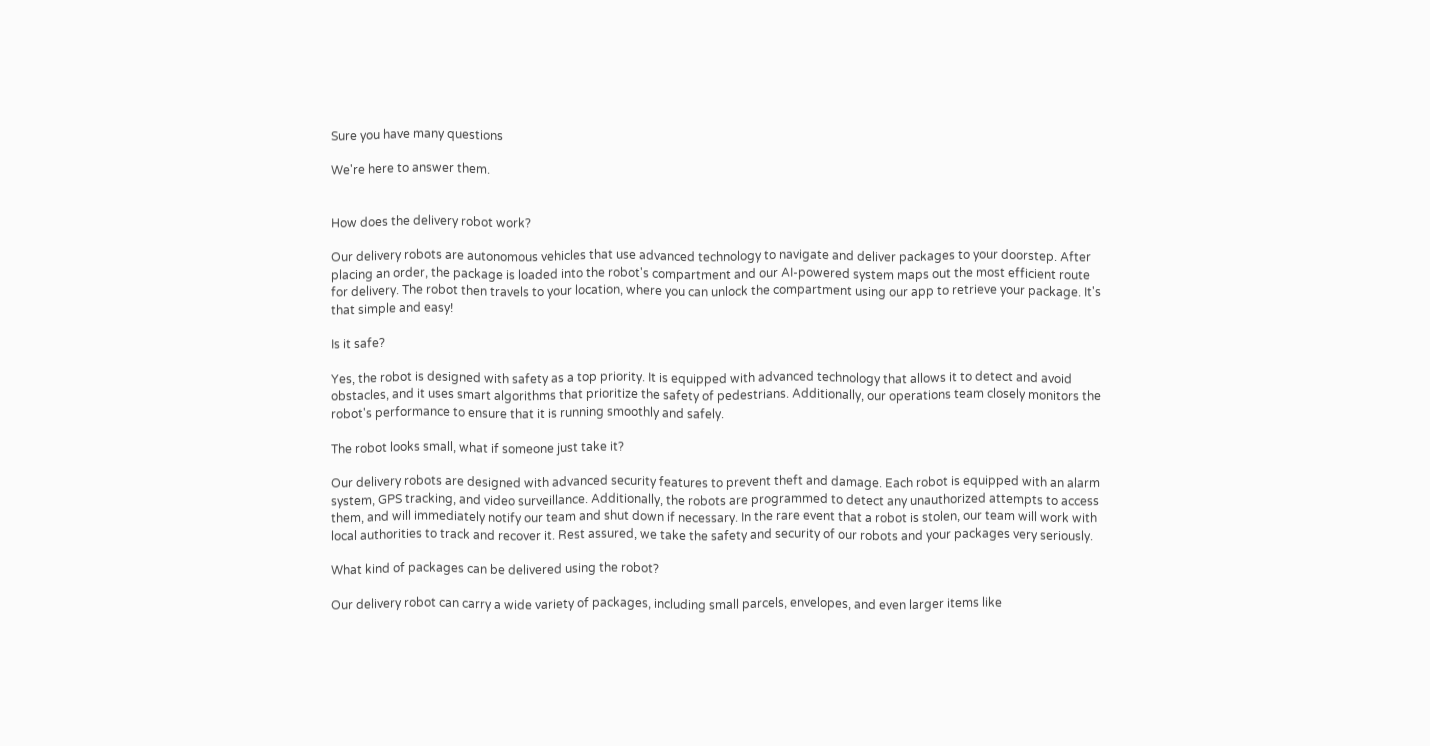Sure you have many questions

We're here to answer them.


How does the delivery robot work?

Our delivery robots are autonomous vehicles that use advanced technology to navigate and deliver packages to your doorstep. After placing an order, the package is loaded into the robot's compartment and our AI-powered system maps out the most efficient route for delivery. The robot then travels to your location, where you can unlock the compartment using our app to retrieve your package. It's that simple and easy!

Is it safe?

Yes, the robot is designed with safety as a top priority. It is equipped with advanced technology that allows it to detect and avoid obstacles, and it uses smart algorithms that prioritize the safety of pedestrians. Additionally, our operations team closely monitors the robot's performance to ensure that it is running smoothly and safely.

The robot looks small, what if someone just take it?

Our delivery robots are designed with advanced security features to prevent theft and damage. Each robot is equipped with an alarm system, GPS tracking, and video surveillance. Additionally, the robots are programmed to detect any unauthorized attempts to access them, and will immediately notify our team and shut down if necessary. In the rare event that a robot is stolen, our team will work with local authorities to track and recover it. Rest assured, we take the safety and security of our robots and your packages very seriously.

What kind of packages can be delivered using the robot?

Our delivery robot can carry a wide variety of packages, including small parcels, envelopes, and even larger items like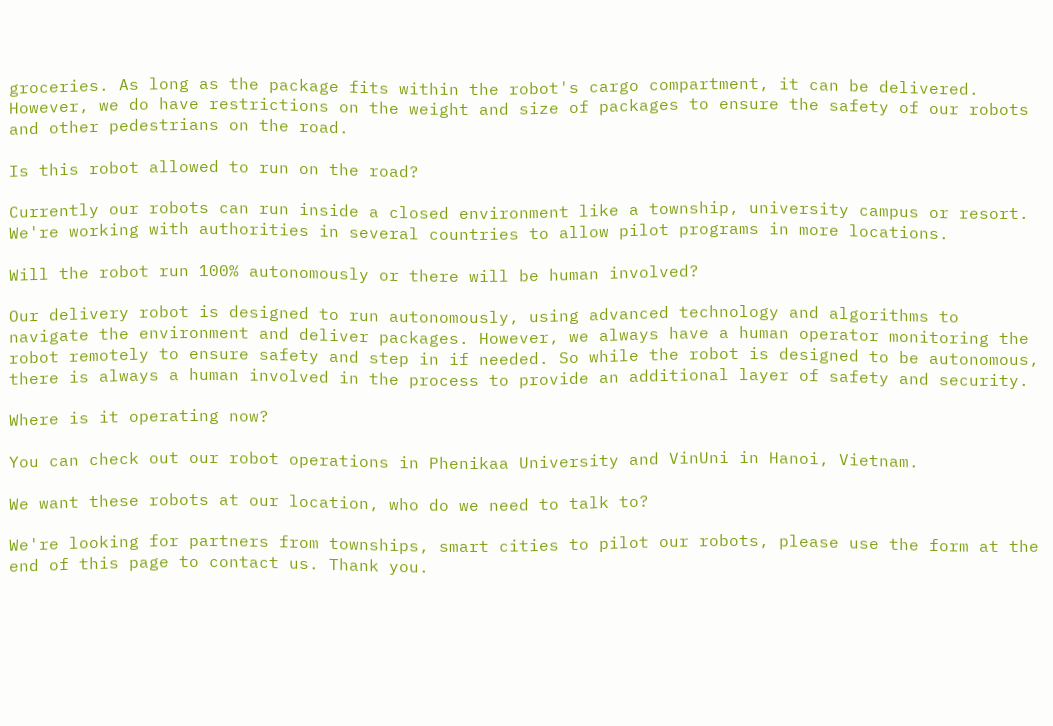groceries. As long as the package fits within the robot's cargo compartment, it can be delivered. However, we do have restrictions on the weight and size of packages to ensure the safety of our robots and other pedestrians on the road.

Is this robot allowed to run on the road?

Currently our robots can run inside a closed environment like a township, university campus or resort. We're working with authorities in several countries to allow pilot programs in more locations.

Will the robot run 100% autonomously or there will be human involved?

Our delivery robot is designed to run autonomously, using advanced technology and algorithms to navigate the environment and deliver packages. However, we always have a human operator monitoring the robot remotely to ensure safety and step in if needed. So while the robot is designed to be autonomous, there is always a human involved in the process to provide an additional layer of safety and security.

Where is it operating now?

You can check out our robot operations in Phenikaa University and VinUni in Hanoi, Vietnam.

We want these robots at our location, who do we need to talk to?

We're looking for partners from townships, smart cities to pilot our robots, please use the form at the end of this page to contact us. Thank you.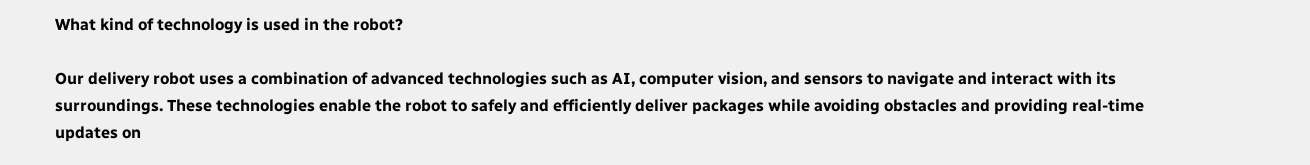What kind of technology is used in the robot?

Our delivery robot uses a combination of advanced technologies such as AI, computer vision, and sensors to navigate and interact with its surroundings. These technologies enable the robot to safely and efficiently deliver packages while avoiding obstacles and providing real-time updates on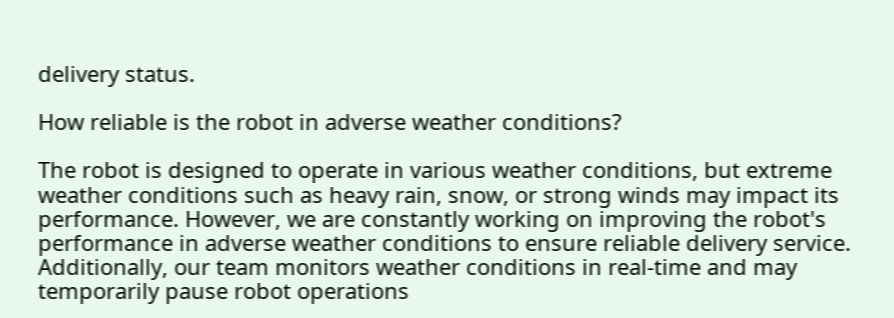delivery status.

How reliable is the robot in adverse weather conditions?

The robot is designed to operate in various weather conditions, but extreme weather conditions such as heavy rain, snow, or strong winds may impact its performance. However, we are constantly working on improving the robot's performance in adverse weather conditions to ensure reliable delivery service. Additionally, our team monitors weather conditions in real-time and may temporarily pause robot operations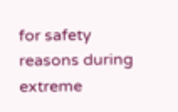for safety reasons during extreme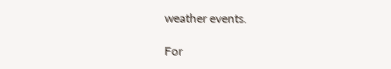weather events.

For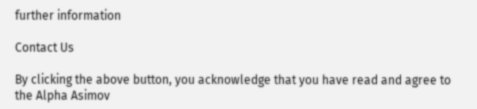further information

Contact Us

By clicking the above button, you acknowledge that you have read and agree to the Alpha Asimov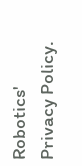Robotics' Privacy Policy.